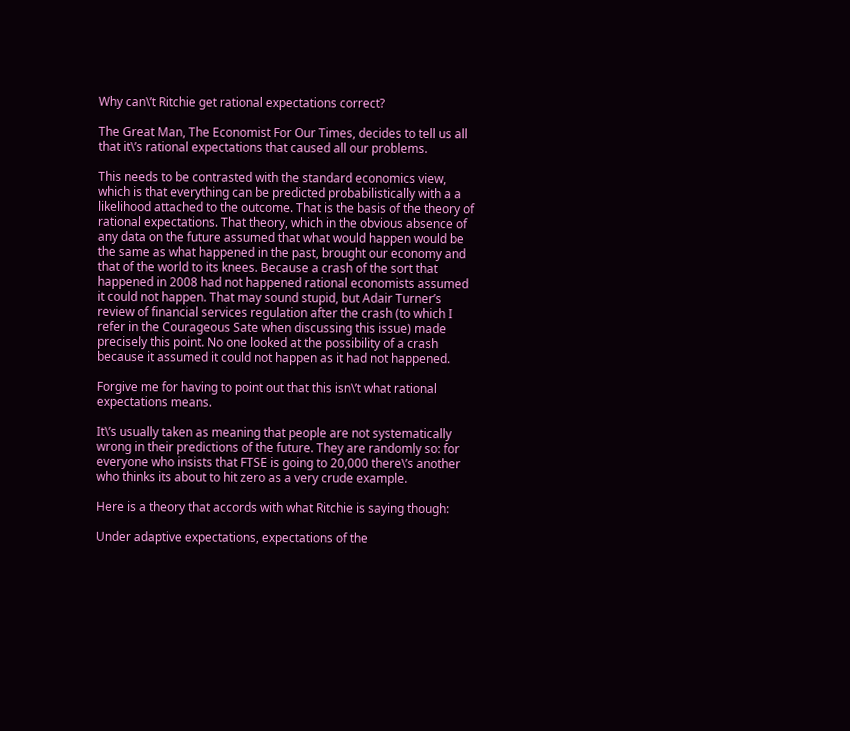Why can\’t Ritchie get rational expectations correct?

The Great Man, The Economist For Our Times, decides to tell us all that it\’s rational expectations that caused all our problems.

This needs to be contrasted with the standard economics view, which is that everything can be predicted probabilistically with a a likelihood attached to the outcome. That is the basis of the theory of rational expectations. That theory, which in the obvious absence of any data on the future assumed that what would happen would be the same as what happened in the past, brought our economy and that of the world to its knees. Because a crash of the sort that happened in 2008 had not happened rational economists assumed it could not happen. That may sound stupid, but Adair Turner’s review of financial services regulation after the crash (to which I refer in the Courageous Sate when discussing this issue) made precisely this point. No one looked at the possibility of a crash because it assumed it could not happen as it had not happened.

Forgive me for having to point out that this isn\’t what rational expectations means.

It\’s usually taken as meaning that people are not systematically wrong in their predictions of the future. They are randomly so: for everyone who insists that FTSE is going to 20,000 there\’s another who thinks its about to hit zero as a very crude example.

Here is a theory that accords with what Ritchie is saying though:

Under adaptive expectations, expectations of the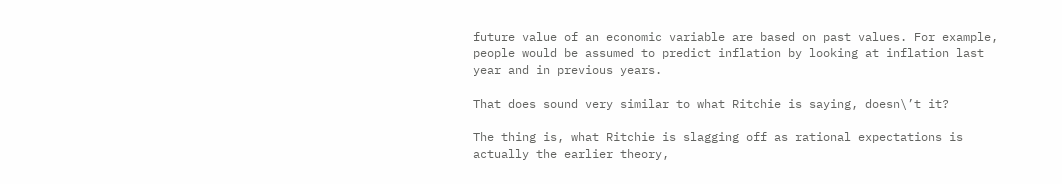future value of an economic variable are based on past values. For example, people would be assumed to predict inflation by looking at inflation last year and in previous years.

That does sound very similar to what Ritchie is saying, doesn\’t it?

The thing is, what Ritchie is slagging off as rational expectations is actually the earlier theory,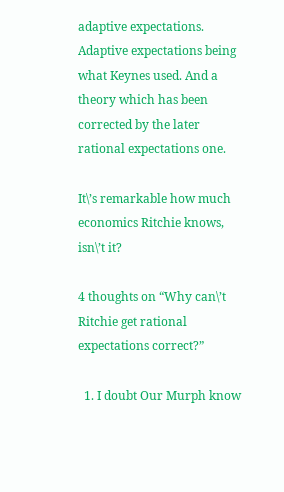adaptive expectations. Adaptive expectations being what Keynes used. And a theory which has been corrected by the later rational expectations one.

It\’s remarkable how much economics Ritchie knows, isn\’t it?

4 thoughts on “Why can\’t Ritchie get rational expectations correct?”

  1. I doubt Our Murph know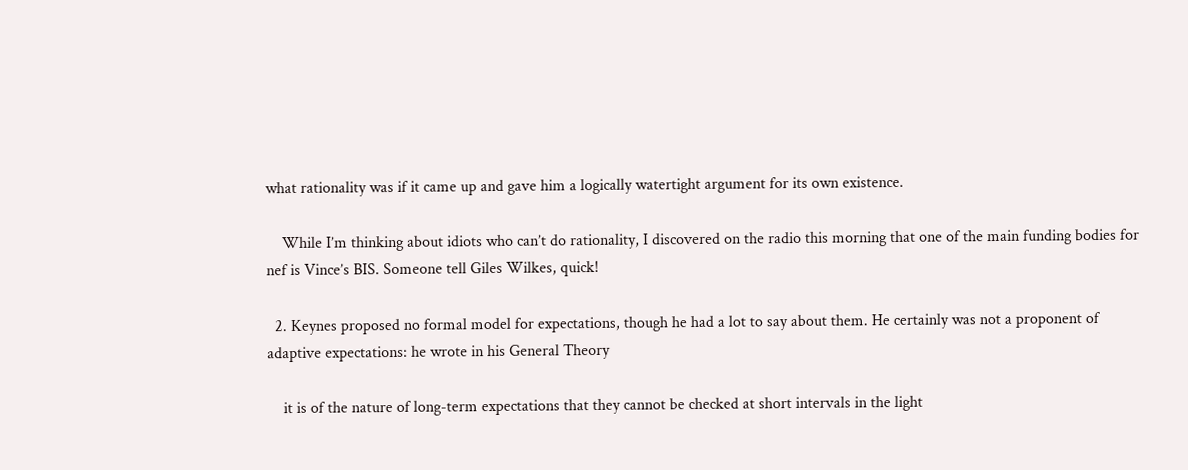what rationality was if it came up and gave him a logically watertight argument for its own existence.

    While I’m thinking about idiots who can’t do rationality, I discovered on the radio this morning that one of the main funding bodies for nef is Vince’s BIS. Someone tell Giles Wilkes, quick!

  2. Keynes proposed no formal model for expectations, though he had a lot to say about them. He certainly was not a proponent of adaptive expectations: he wrote in his General Theory

    it is of the nature of long-term expectations that they cannot be checked at short intervals in the light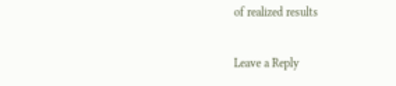of realized results

Leave a Reply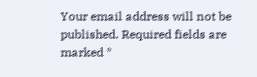Your email address will not be published. Required fields are marked *